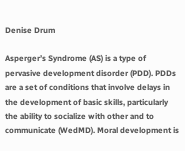Denise Drum

Asperger’s Syndrome (AS) is a type of pervasive development disorder (PDD). PDDs are a set of conditions that involve delays in the development of basic skills, particularly the ability to socialize with other and to communicate (WedMD). Moral development is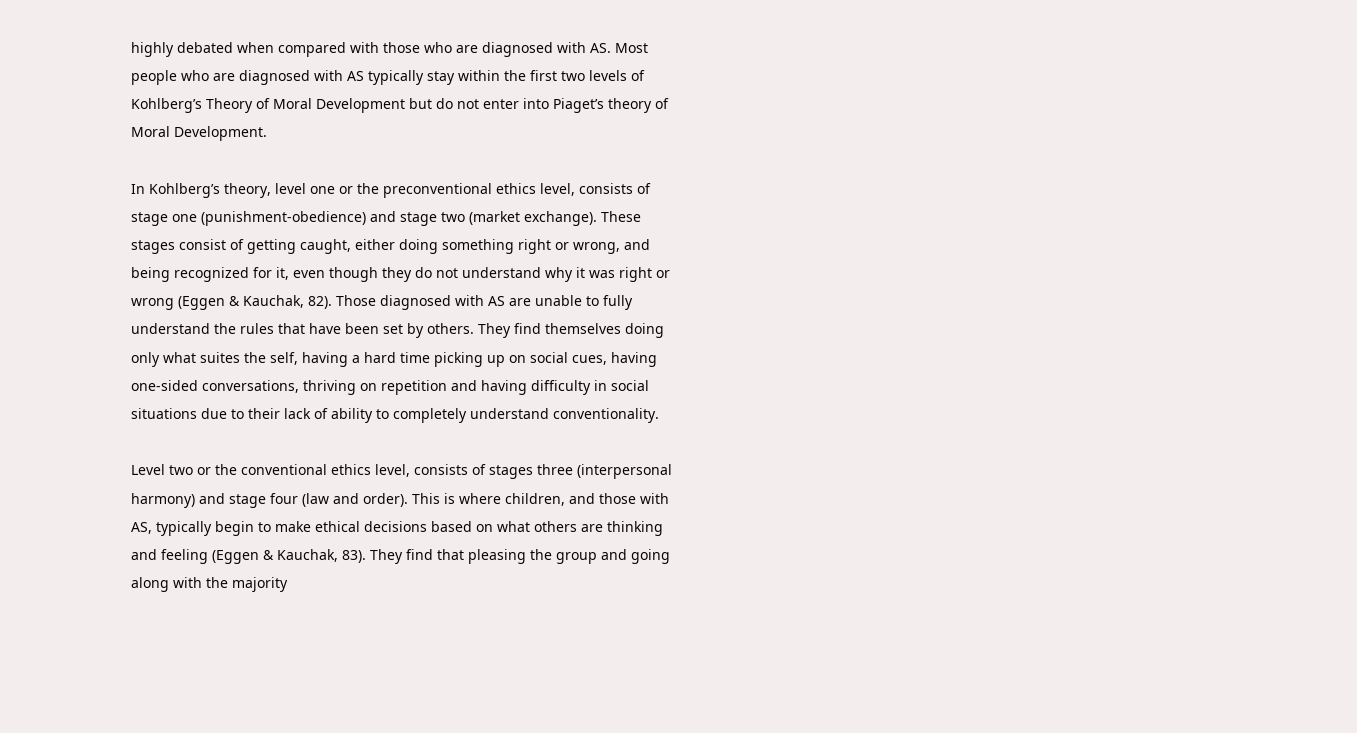highly debated when compared with those who are diagnosed with AS. Most people who are diagnosed with AS typically stay within the first two levels of Kohlberg’s Theory of Moral Development but do not enter into Piaget’s theory of Moral Development.

In Kohlberg’s theory, level one or the preconventional ethics level, consists of stage one (punishment-obedience) and stage two (market exchange). These stages consist of getting caught, either doing something right or wrong, and being recognized for it, even though they do not understand why it was right or wrong (Eggen & Kauchak, 82). Those diagnosed with AS are unable to fully understand the rules that have been set by others. They find themselves doing only what suites the self, having a hard time picking up on social cues, having one-sided conversations, thriving on repetition and having difficulty in social situations due to their lack of ability to completely understand conventionality.

Level two or the conventional ethics level, consists of stages three (interpersonal harmony) and stage four (law and order). This is where children, and those with AS, typically begin to make ethical decisions based on what others are thinking and feeling (Eggen & Kauchak, 83). They find that pleasing the group and going along with the majority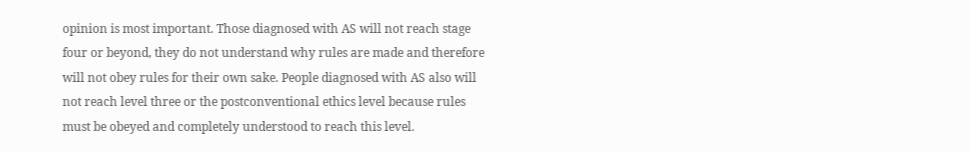opinion is most important. Those diagnosed with AS will not reach stage four or beyond, they do not understand why rules are made and therefore will not obey rules for their own sake. People diagnosed with AS also will not reach level three or the postconventional ethics level because rules must be obeyed and completely understood to reach this level.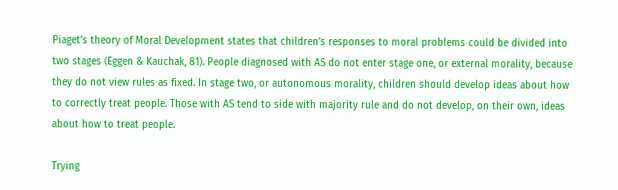Piaget’s theory of Moral Development states that children’s responses to moral problems could be divided into two stages (Eggen & Kauchak, 81). People diagnosed with AS do not enter stage one, or external morality, because they do not view rules as fixed. In stage two, or autonomous morality, children should develop ideas about how to correctly treat people. Those with AS tend to side with majority rule and do not develop, on their own, ideas about how to treat people.

Trying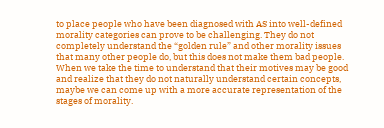to place people who have been diagnosed with AS into well-defined morality categories can prove to be challenging. They do not completely understand the “golden rule” and other morality issues that many other people do, but this does not make them bad people. When we take the time to understand that their motives may be good and realize that they do not naturally understand certain concepts, maybe we can come up with a more accurate representation of the stages of morality.